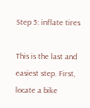Step 5: inflate tires

This is the last and easiest step. First, locate a bike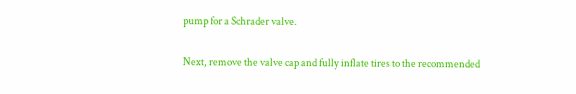pump for a Schrader valve.

Next, remove the valve cap and fully inflate tires to the recommended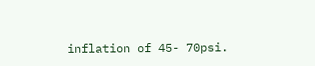inflation of 45- 70psi.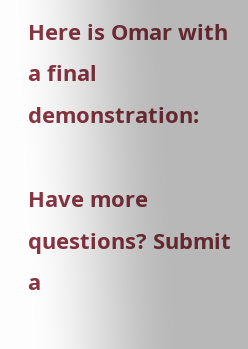Here is Omar with a final demonstration:

Have more questions? Submit a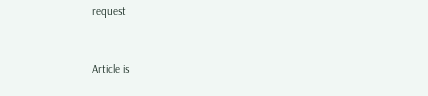request


Article is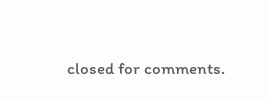closed for comments.